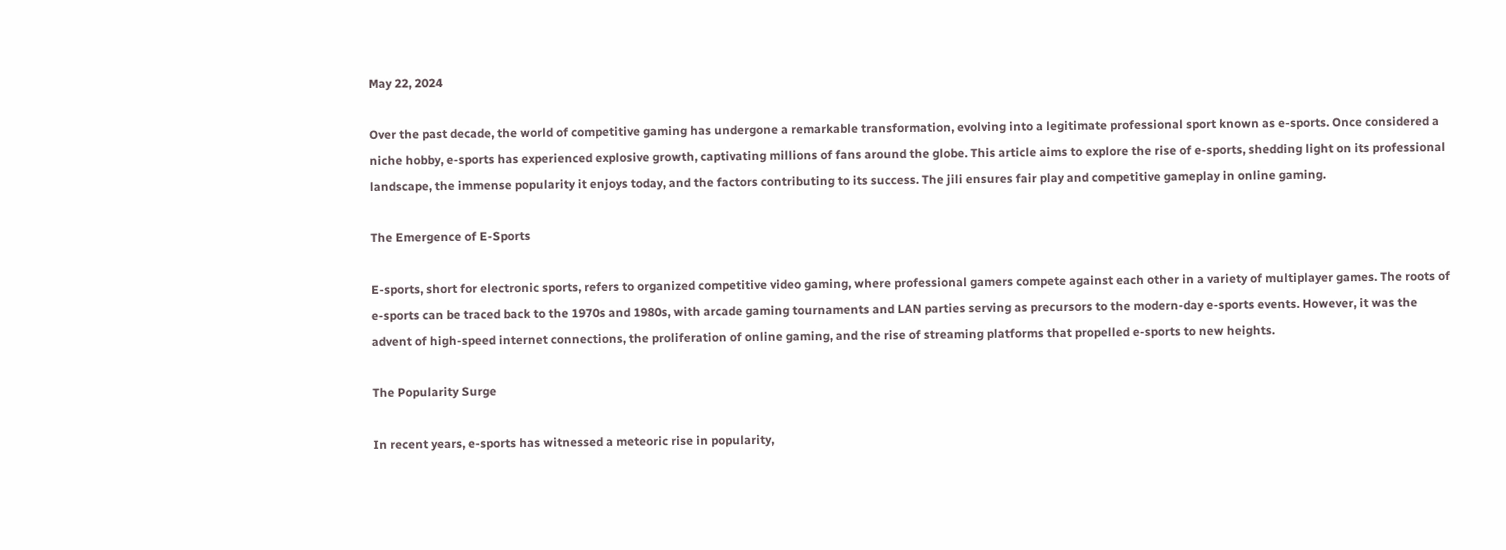May 22, 2024

Over the past decade, the world of competitive gaming has undergone a remarkable transformation, evolving into a legitimate professional sport known as e-sports. Once considered a niche hobby, e-sports has experienced explosive growth, captivating millions of fans around the globe. This article aims to explore the rise of e-sports, shedding light on its professional landscape, the immense popularity it enjoys today, and the factors contributing to its success. The jili ensures fair play and competitive gameplay in online gaming.

The Emergence of E-Sports

E-sports, short for electronic sports, refers to organized competitive video gaming, where professional gamers compete against each other in a variety of multiplayer games. The roots of e-sports can be traced back to the 1970s and 1980s, with arcade gaming tournaments and LAN parties serving as precursors to the modern-day e-sports events. However, it was the advent of high-speed internet connections, the proliferation of online gaming, and the rise of streaming platforms that propelled e-sports to new heights.

The Popularity Surge

In recent years, e-sports has witnessed a meteoric rise in popularity,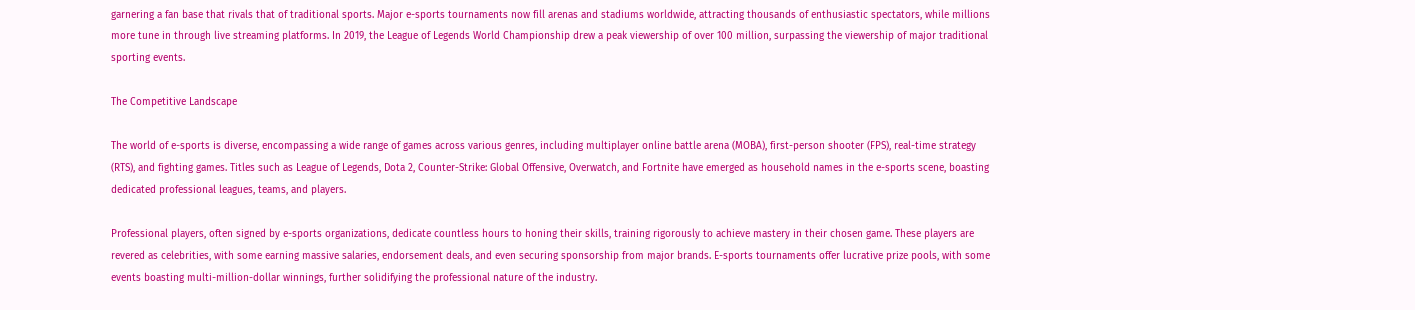garnering a fan base that rivals that of traditional sports. Major e-sports tournaments now fill arenas and stadiums worldwide, attracting thousands of enthusiastic spectators, while millions more tune in through live streaming platforms. In 2019, the League of Legends World Championship drew a peak viewership of over 100 million, surpassing the viewership of major traditional sporting events.

The Competitive Landscape

The world of e-sports is diverse, encompassing a wide range of games across various genres, including multiplayer online battle arena (MOBA), first-person shooter (FPS), real-time strategy (RTS), and fighting games. Titles such as League of Legends, Dota 2, Counter-Strike: Global Offensive, Overwatch, and Fortnite have emerged as household names in the e-sports scene, boasting dedicated professional leagues, teams, and players.

Professional players, often signed by e-sports organizations, dedicate countless hours to honing their skills, training rigorously to achieve mastery in their chosen game. These players are revered as celebrities, with some earning massive salaries, endorsement deals, and even securing sponsorship from major brands. E-sports tournaments offer lucrative prize pools, with some events boasting multi-million-dollar winnings, further solidifying the professional nature of the industry.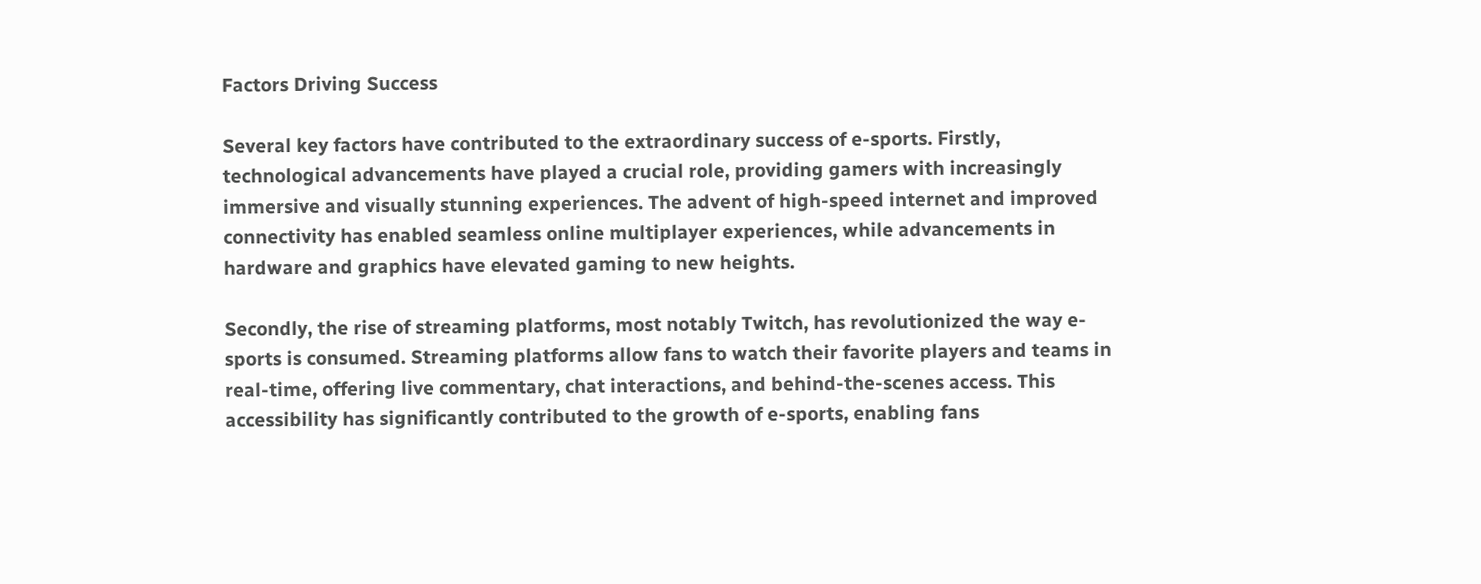Factors Driving Success

Several key factors have contributed to the extraordinary success of e-sports. Firstly, technological advancements have played a crucial role, providing gamers with increasingly immersive and visually stunning experiences. The advent of high-speed internet and improved connectivity has enabled seamless online multiplayer experiences, while advancements in hardware and graphics have elevated gaming to new heights.

Secondly, the rise of streaming platforms, most notably Twitch, has revolutionized the way e-sports is consumed. Streaming platforms allow fans to watch their favorite players and teams in real-time, offering live commentary, chat interactions, and behind-the-scenes access. This accessibility has significantly contributed to the growth of e-sports, enabling fans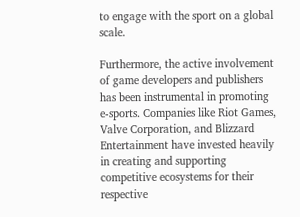to engage with the sport on a global scale.

Furthermore, the active involvement of game developers and publishers has been instrumental in promoting e-sports. Companies like Riot Games, Valve Corporation, and Blizzard Entertainment have invested heavily in creating and supporting competitive ecosystems for their respective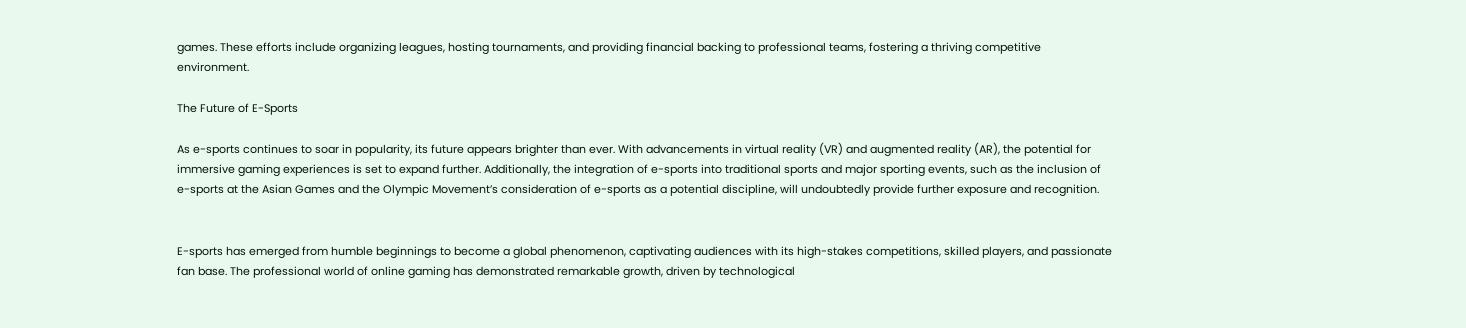games. These efforts include organizing leagues, hosting tournaments, and providing financial backing to professional teams, fostering a thriving competitive environment.

The Future of E-Sports

As e-sports continues to soar in popularity, its future appears brighter than ever. With advancements in virtual reality (VR) and augmented reality (AR), the potential for immersive gaming experiences is set to expand further. Additionally, the integration of e-sports into traditional sports and major sporting events, such as the inclusion of e-sports at the Asian Games and the Olympic Movement’s consideration of e-sports as a potential discipline, will undoubtedly provide further exposure and recognition.


E-sports has emerged from humble beginnings to become a global phenomenon, captivating audiences with its high-stakes competitions, skilled players, and passionate fan base. The professional world of online gaming has demonstrated remarkable growth, driven by technological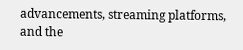advancements, streaming platforms, and the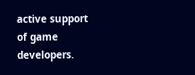active support of game developers.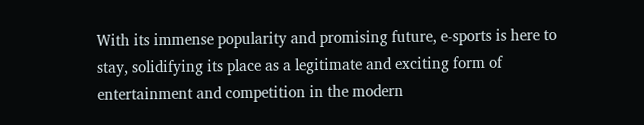With its immense popularity and promising future, e-sports is here to stay, solidifying its place as a legitimate and exciting form of entertainment and competition in the modern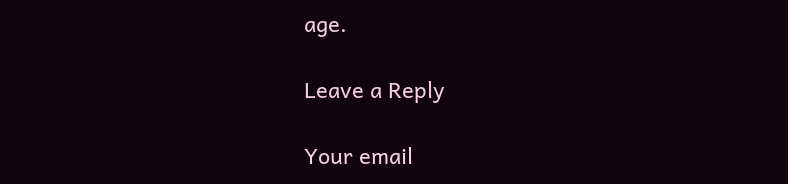age.

Leave a Reply

Your email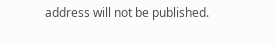address will not be published.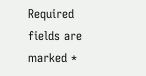Required fields are marked *